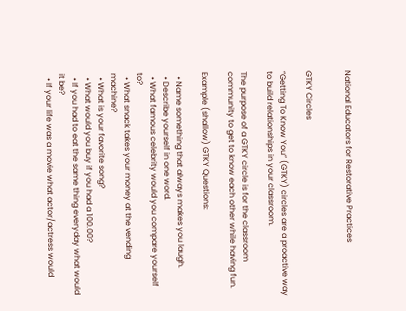National Educators for Restorative Practices


GTKY Circles

“Getting To Know You” (GTKY) circles are a proactive way to build relationships in your classroom.

The purpose of a GTKY circle is for the classroom community to get to know each other while having fun.

Example (shallow) GTKY Questions:

  • Name something that always makes you laugh.
  • Describe yourself in one word.
  • What famous celebrity would you compare yourself to?
  • What snack takes your money at the vending machine?
  • What is your favorite song?
  • What would you buy if you had a 100.00?
  • If you had to eat the same thing everyday what would it be?
  • If your life was a movie what actor/actress would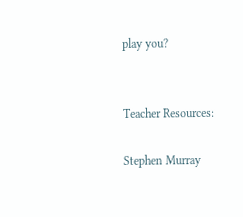play you?


Teacher Resources:

Stephen Murray